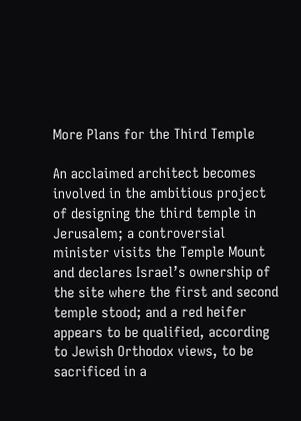More Plans for the Third Temple

An acclaimed architect becomes involved in the ambitious project of designing the third temple in Jerusalem; a controversial minister visits the Temple Mount and declares Israel’s ownership of the site where the first and second temple stood; and a red heifer appears to be qualified, according to Jewish Orthodox views, to be sacrificed in a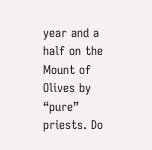year and a half on the Mount of Olives by “pure” priests. Do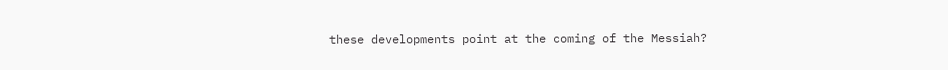these developments point at the coming of the Messiah?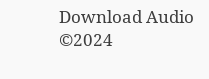Download Audio
©2024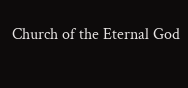Church of the Eternal God